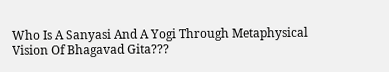Who Is A Sanyasi And A Yogi Through Metaphysical Vision Of Bhagavad Gita???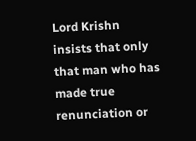Lord Krishn insists that only that man who has made true renunciation or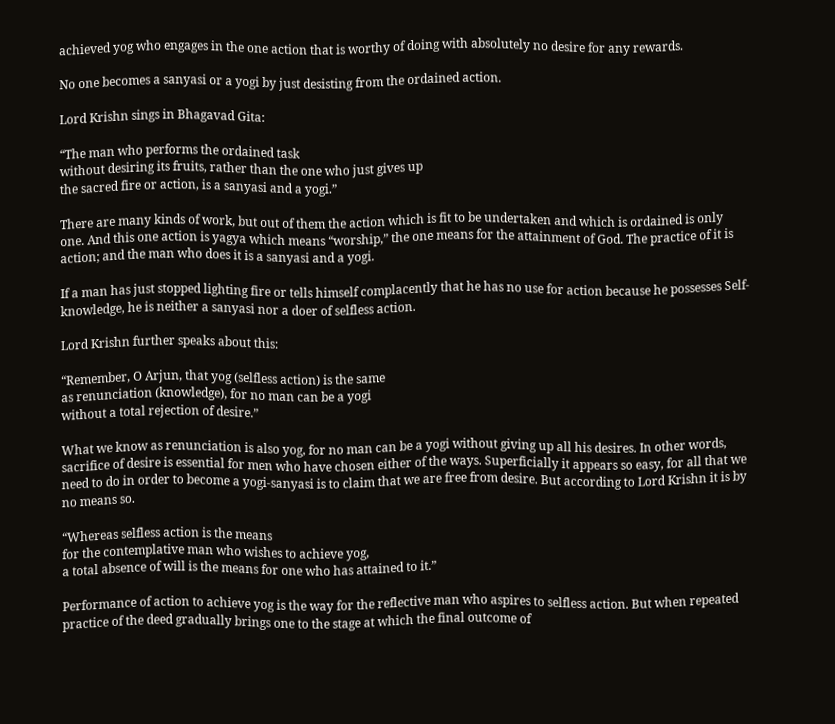achieved yog who engages in the one action that is worthy of doing with absolutely no desire for any rewards.

No one becomes a sanyasi or a yogi by just desisting from the ordained action.

Lord Krishn sings in Bhagavad Gita:

“The man who performs the ordained task
without desiring its fruits, rather than the one who just gives up
the sacred fire or action, is a sanyasi and a yogi.”

There are many kinds of work, but out of them the action which is fit to be undertaken and which is ordained is only one. And this one action is yagya which means “worship,” the one means for the attainment of God. The practice of it is action; and the man who does it is a sanyasi and a yogi.

If a man has just stopped lighting fire or tells himself complacently that he has no use for action because he possesses Self-knowledge, he is neither a sanyasi nor a doer of selfless action.

Lord Krishn further speaks about this:

“Remember, O Arjun, that yog (selfless action) is the same
as renunciation (knowledge), for no man can be a yogi
without a total rejection of desire.”

What we know as renunciation is also yog, for no man can be a yogi without giving up all his desires. In other words, sacrifice of desire is essential for men who have chosen either of the ways. Superficially it appears so easy, for all that we need to do in order to become a yogi-sanyasi is to claim that we are free from desire. But according to Lord Krishn it is by no means so.

“Whereas selfless action is the means
for the contemplative man who wishes to achieve yog,
a total absence of will is the means for one who has attained to it.”

Performance of action to achieve yog is the way for the reflective man who aspires to selfless action. But when repeated practice of the deed gradually brings one to the stage at which the final outcome of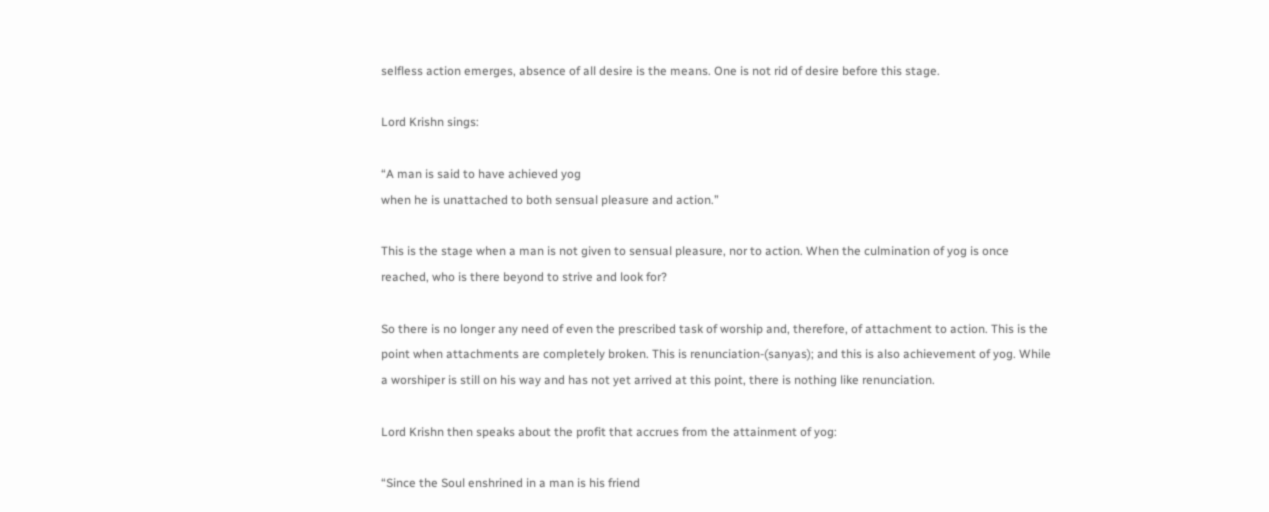selfless action emerges, absence of all desire is the means. One is not rid of desire before this stage.

Lord Krishn sings:

“A man is said to have achieved yog
when he is unattached to both sensual pleasure and action.”

This is the stage when a man is not given to sensual pleasure, nor to action. When the culmination of yog is once reached, who is there beyond to strive and look for?

So there is no longer any need of even the prescribed task of worship and, therefore, of attachment to action. This is the point when attachments are completely broken. This is renunciation-(sanyas); and this is also achievement of yog. While a worshiper is still on his way and has not yet arrived at this point, there is nothing like renunciation.

Lord Krishn then speaks about the profit that accrues from the attainment of yog:

“Since the Soul enshrined in a man is his friend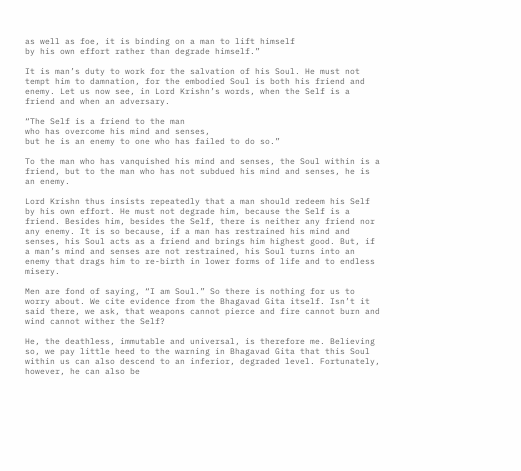as well as foe, it is binding on a man to lift himself
by his own effort rather than degrade himself.”

It is man’s duty to work for the salvation of his Soul. He must not tempt him to damnation, for the embodied Soul is both his friend and enemy. Let us now see, in Lord Krishn’s words, when the Self is a friend and when an adversary.

“The Self is a friend to the man
who has overcome his mind and senses,
but he is an enemy to one who has failed to do so.”

To the man who has vanquished his mind and senses, the Soul within is a friend, but to the man who has not subdued his mind and senses, he is an enemy.

Lord Krishn thus insists repeatedly that a man should redeem his Self by his own effort. He must not degrade him, because the Self is a friend. Besides him, besides the Self, there is neither any friend nor any enemy. It is so because, if a man has restrained his mind and senses, his Soul acts as a friend and brings him highest good. But, if a man’s mind and senses are not restrained, his Soul turns into an enemy that drags him to re-birth in lower forms of life and to endless misery.

Men are fond of saying, “I am Soul.” So there is nothing for us to worry about. We cite evidence from the Bhagavad Gita itself. Isn’t it said there, we ask, that weapons cannot pierce and fire cannot burn and wind cannot wither the Self?

He, the deathless, immutable and universal, is therefore me. Believing so, we pay little heed to the warning in Bhagavad Gita that this Soul within us can also descend to an inferior, degraded level. Fortunately, however, he can also be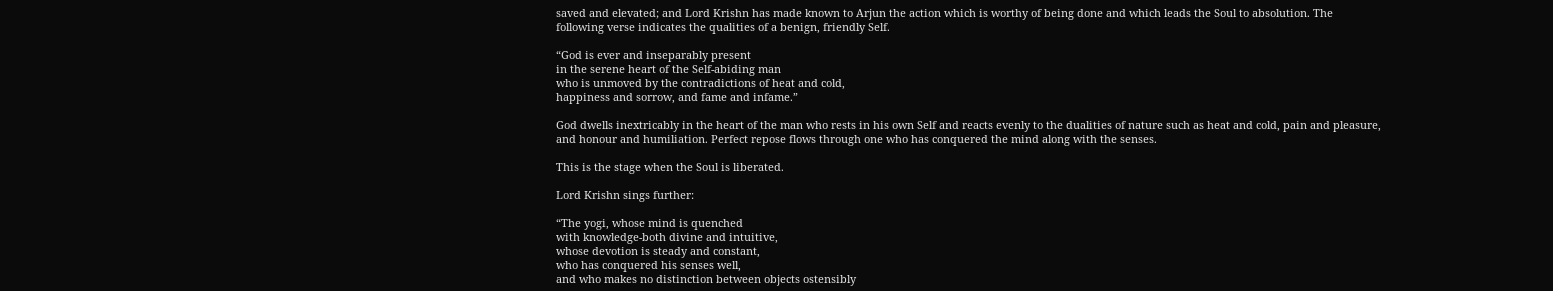saved and elevated; and Lord Krishn has made known to Arjun the action which is worthy of being done and which leads the Soul to absolution. The following verse indicates the qualities of a benign, friendly Self.

“God is ever and inseparably present
in the serene heart of the Self-abiding man
who is unmoved by the contradictions of heat and cold,
happiness and sorrow, and fame and infame.”

God dwells inextricably in the heart of the man who rests in his own Self and reacts evenly to the dualities of nature such as heat and cold, pain and pleasure, and honour and humiliation. Perfect repose flows through one who has conquered the mind along with the senses.

This is the stage when the Soul is liberated.

Lord Krishn sings further:

“The yogi, whose mind is quenched
with knowledge-both divine and intuitive,
whose devotion is steady and constant,
who has conquered his senses well,
and who makes no distinction between objects ostensibly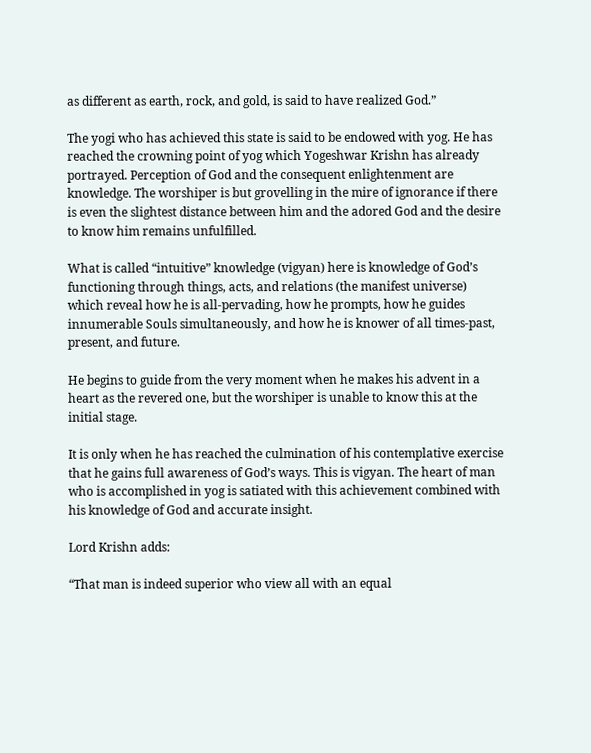as different as earth, rock, and gold, is said to have realized God.”

The yogi who has achieved this state is said to be endowed with yog. He has reached the crowning point of yog which Yogeshwar Krishn has already portrayed. Perception of God and the consequent enlightenment are knowledge. The worshiper is but grovelling in the mire of ignorance if there is even the slightest distance between him and the adored God and the desire to know him remains unfulfilled.

What is called “intuitive” knowledge (vigyan) here is knowledge of God’s functioning through things, acts, and relations (the manifest universe) which reveal how he is all-pervading, how he prompts, how he guides innumerable Souls simultaneously, and how he is knower of all times-past, present, and future.

He begins to guide from the very moment when he makes his advent in a heart as the revered one, but the worshiper is unable to know this at the initial stage.

It is only when he has reached the culmination of his contemplative exercise that he gains full awareness of God’s ways. This is vigyan. The heart of man who is accomplished in yog is satiated with this achievement combined with his knowledge of God and accurate insight.

Lord Krishn adds:

“That man is indeed superior who view all with an equal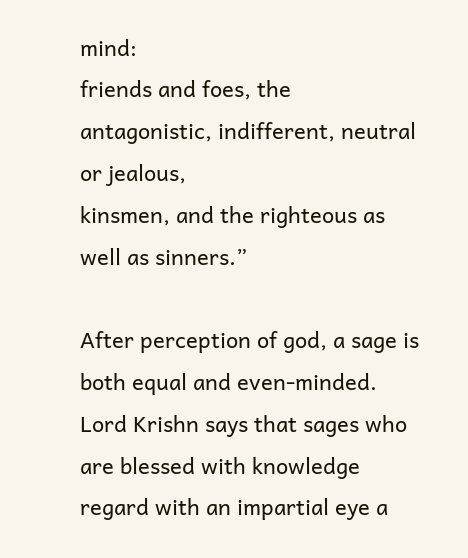mind:
friends and foes, the antagonistic, indifferent, neutral or jealous,
kinsmen, and the righteous as well as sinners.”

After perception of god, a sage is both equal and even-minded. Lord Krishn says that sages who are blessed with knowledge regard with an impartial eye a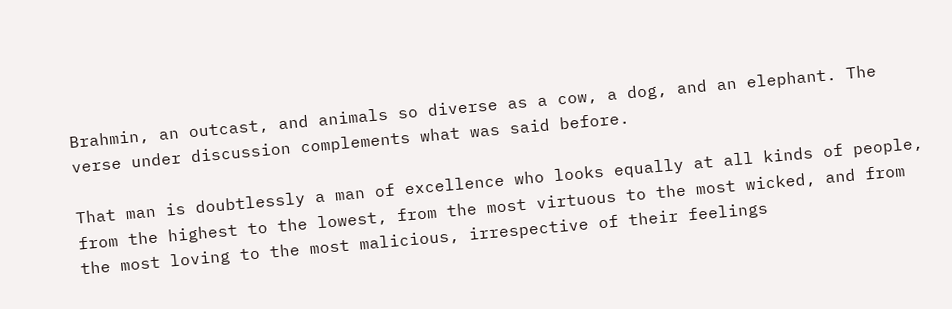Brahmin, an outcast, and animals so diverse as a cow, a dog, and an elephant. The verse under discussion complements what was said before.

That man is doubtlessly a man of excellence who looks equally at all kinds of people, from the highest to the lowest, from the most virtuous to the most wicked, and from the most loving to the most malicious, irrespective of their feelings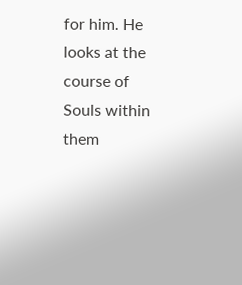for him. He looks at the course of Souls within them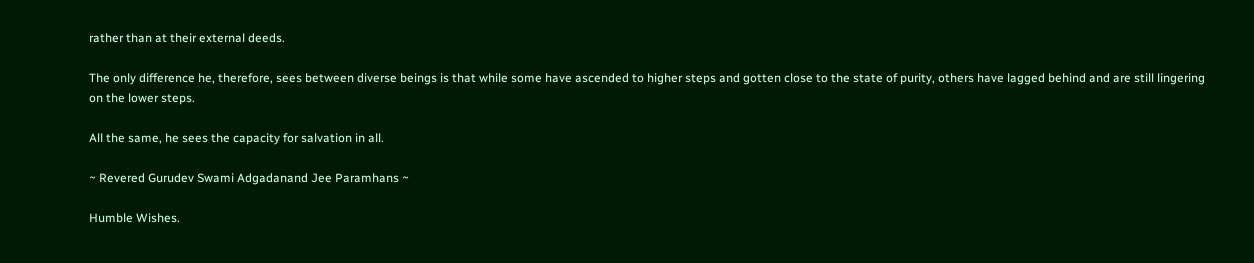rather than at their external deeds.

The only difference he, therefore, sees between diverse beings is that while some have ascended to higher steps and gotten close to the state of purity, others have lagged behind and are still lingering on the lower steps.

All the same, he sees the capacity for salvation in all.

~ Revered Gurudev Swami Adgadanand Jee Paramhans ~

Humble Wishes.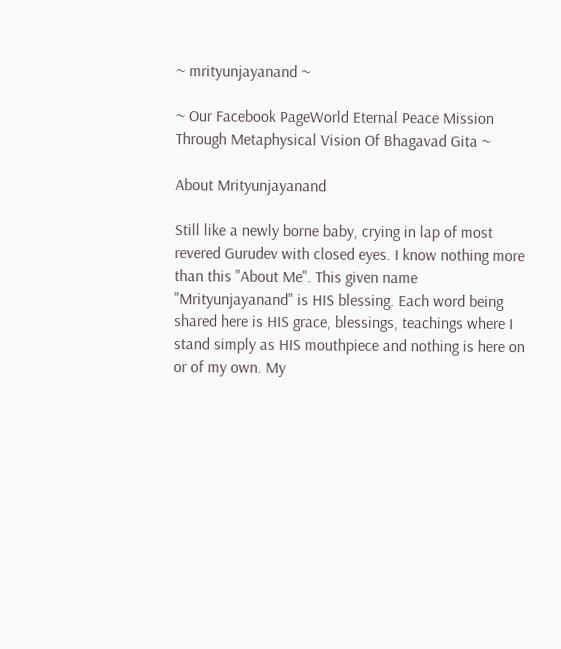~ mrityunjayanand ~

~ Our Facebook PageWorld Eternal Peace Mission Through Metaphysical Vision Of Bhagavad Gita ~

About Mrityunjayanand

Still like a newly borne baby, crying in lap of most revered Gurudev with closed eyes. I know nothing more than this "About Me". This given name "Mrityunjayanand" is HIS blessing. Each word being shared here is HIS grace, blessings, teachings where I stand simply as HIS mouthpiece and nothing is here on or of my own. My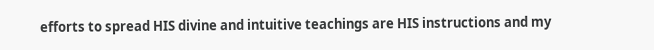efforts to spread HIS divine and intuitive teachings are HIS instructions and my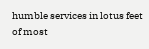humble services in lotus feet of most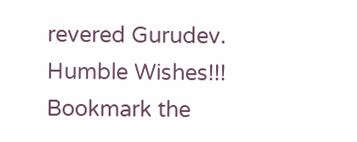revered Gurudev. Humble Wishes!!!
Bookmark the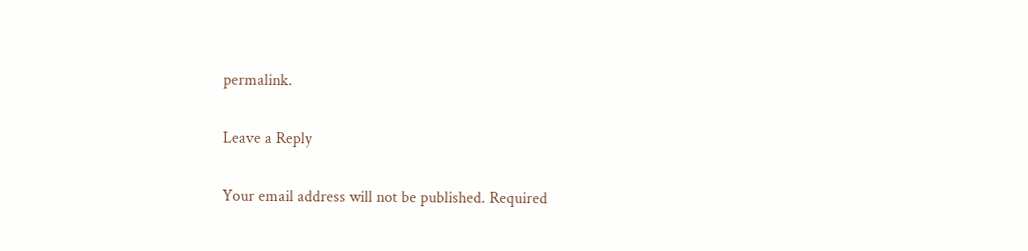permalink.

Leave a Reply

Your email address will not be published. Required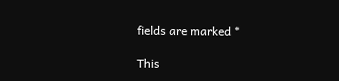fields are marked *

This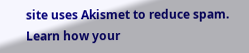site uses Akismet to reduce spam. Learn how your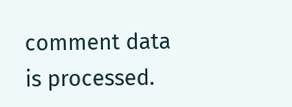comment data is processed.